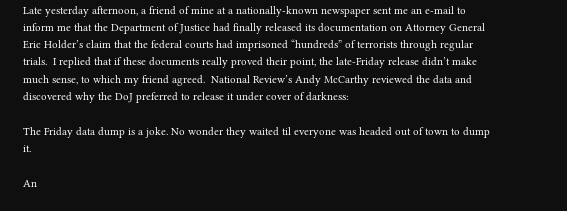Late yesterday afternoon, a friend of mine at a nationally-known newspaper sent me an e-mail to inform me that the Department of Justice had finally released its documentation on Attorney General Eric Holder’s claim that the federal courts had imprisoned “hundreds” of terrorists through regular trials.  I replied that if these documents really proved their point, the late-Friday release didn’t make much sense, to which my friend agreed.  National Review’s Andy McCarthy reviewed the data and discovered why the DoJ preferred to release it under cover of darkness:

The Friday data dump is a joke. No wonder they waited til everyone was headed out of town to dump it.

An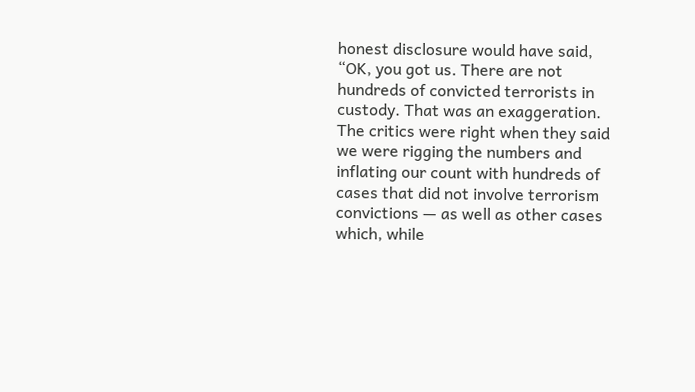honest disclosure would have said, “OK, you got us. There are not hundreds of convicted terrorists in custody. That was an exaggeration. The critics were right when they said we were rigging the numbers and inflating our count with hundreds of cases that did not involve terrorism convictions — as well as other cases which, while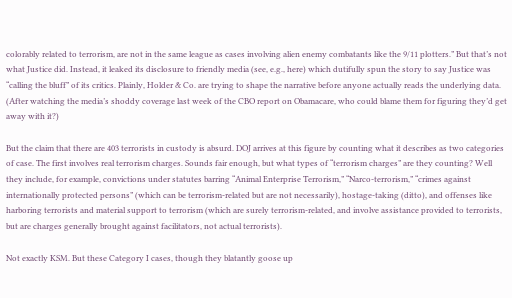colorably related to terrorism, are not in the same league as cases involving alien enemy combatants like the 9/11 plotters.” But that’s not what Justice did. Instead, it leaked its disclosure to friendly media (see, e.g., here) which dutifully spun the story to say Justice was “calling the bluff” of its critics. Plainly, Holder & Co. are trying to shape the narrative before anyone actually reads the underlying data. (After watching the media’s shoddy coverage last week of the CBO report on Obamacare, who could blame them for figuring they’d get away with it?)

But the claim that there are 403 terrorists in custody is absurd. DOJ arrives at this figure by counting what it describes as two categories of case. The first involves real terrorism charges. Sounds fair enough, but what types of “terrorism charges” are they counting? Well they include, for example, convictions under statutes barring “Animal Enterprise Terrorism,” “Narco-terrorism,” “crimes against internationally protected persons” (which can be terrorism-related but are not necessarily), hostage-taking (ditto), and offenses like harboring terrorists and material support to terrorism (which are surely terrorism-related, and involve assistance provided to terrorists, but are charges generally brought against facilitators, not actual terrorists).

Not exactly KSM. But these Category I cases, though they blatantly goose up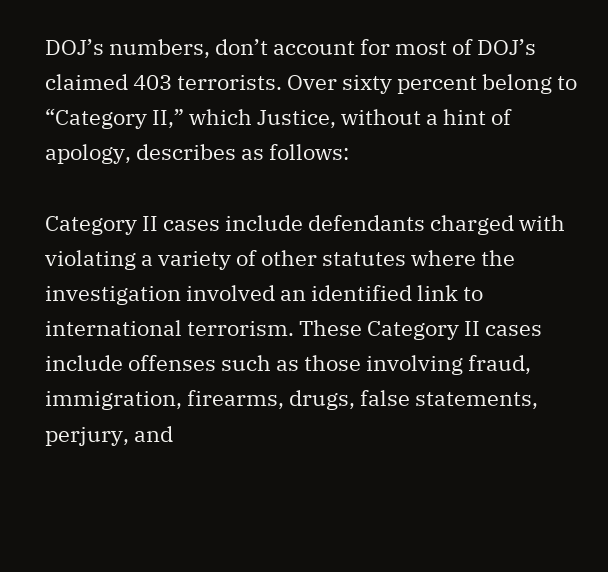DOJ’s numbers, don’t account for most of DOJ’s claimed 403 terrorists. Over sixty percent belong to “Category II,” which Justice, without a hint of apology, describes as follows:

Category II cases include defendants charged with violating a variety of other statutes where the investigation involved an identified link to international terrorism. These Category II cases include offenses such as those involving fraud, immigration, firearms, drugs, false statements, perjury, and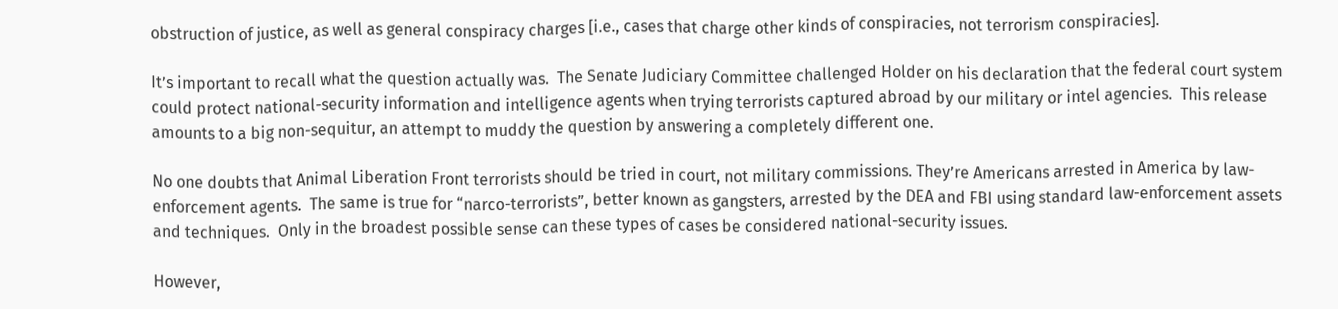obstruction of justice, as well as general conspiracy charges [i.e., cases that charge other kinds of conspiracies, not terrorism conspiracies].

It’s important to recall what the question actually was.  The Senate Judiciary Committee challenged Holder on his declaration that the federal court system could protect national-security information and intelligence agents when trying terrorists captured abroad by our military or intel agencies.  This release amounts to a big non-sequitur, an attempt to muddy the question by answering a completely different one.

No one doubts that Animal Liberation Front terrorists should be tried in court, not military commissions. They’re Americans arrested in America by law-enforcement agents.  The same is true for “narco-terrorists”, better known as gangsters, arrested by the DEA and FBI using standard law-enforcement assets and techniques.  Only in the broadest possible sense can these types of cases be considered national-security issues.

However,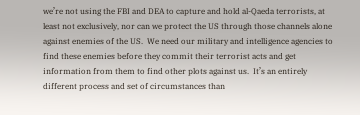we’re not using the FBI and DEA to capture and hold al-Qaeda terrorists, at least not exclusively, nor can we protect the US through those channels alone against enemies of the US.  We need our military and intelligence agencies to find these enemies before they commit their terrorist acts and get information from them to find other plots against us.  It’s an entirely different process and set of circumstances than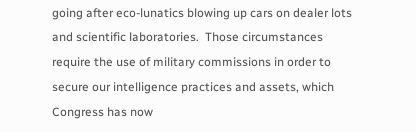going after eco-lunatics blowing up cars on dealer lots and scientific laboratories.  Those circumstances require the use of military commissions in order to secure our intelligence practices and assets, which Congress has now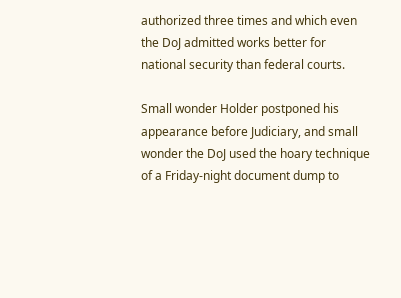authorized three times and which even the DoJ admitted works better for national security than federal courts.

Small wonder Holder postponed his appearance before Judiciary, and small wonder the DoJ used the hoary technique of a Friday-night document dump to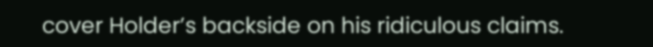cover Holder’s backside on his ridiculous claims.